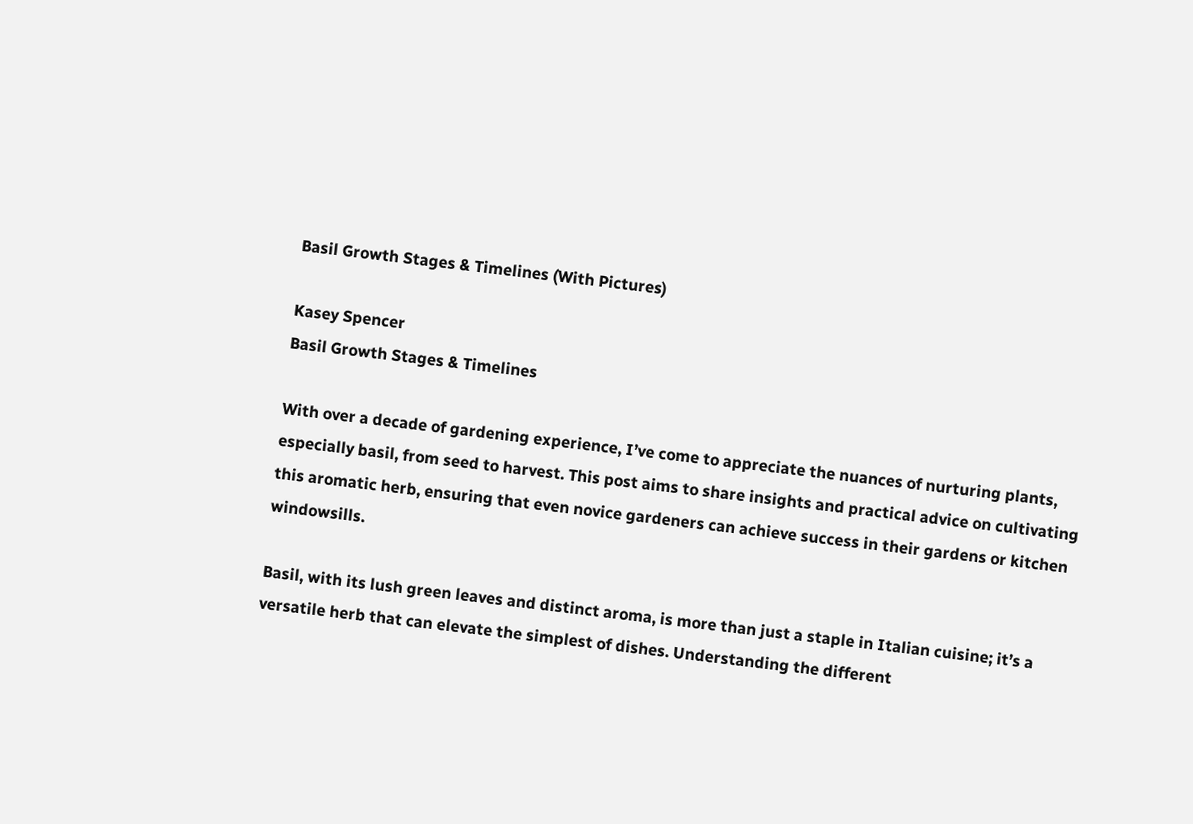Basil Growth Stages & Timelines (With Pictures)

Kasey Spencer
Basil Growth Stages & Timelines

With over a decade of gardening experience, I’ve come to appreciate the nuances of nurturing plants, especially basil, from seed to harvest. This post aims to share insights and practical advice on cultivating this aromatic herb, ensuring that even novice gardeners can achieve success in their gardens or kitchen windowsills.

Basil, with its lush green leaves and distinct aroma, is more than just a staple in Italian cuisine; it’s a versatile herb that can elevate the simplest of dishes. Understanding the different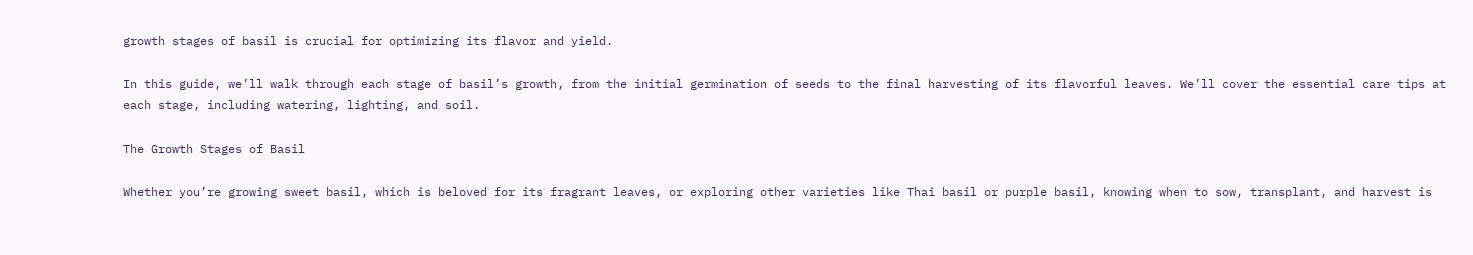growth stages of basil is crucial for optimizing its flavor and yield.

In this guide, we’ll walk through each stage of basil’s growth, from the initial germination of seeds to the final harvesting of its flavorful leaves. We’ll cover the essential care tips at each stage, including watering, lighting, and soil.

The Growth Stages of Basil

Whether you’re growing sweet basil, which is beloved for its fragrant leaves, or exploring other varieties like Thai basil or purple basil, knowing when to sow, transplant, and harvest is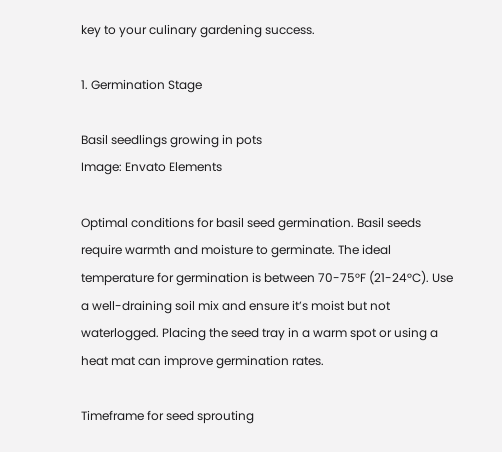key to your culinary gardening success.

1. Germination Stage

Basil seedlings growing in pots
Image: Envato Elements

Optimal conditions for basil seed germination. Basil seeds require warmth and moisture to germinate. The ideal temperature for germination is between 70-75°F (21-24°C). Use a well-draining soil mix and ensure it’s moist but not waterlogged. Placing the seed tray in a warm spot or using a heat mat can improve germination rates.

Timeframe for seed sprouting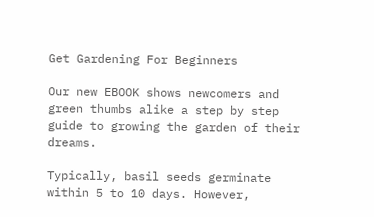Get Gardening For Beginners

Our new EBOOK shows newcomers and green thumbs alike a step by step guide to growing the garden of their dreams.

Typically, basil seeds germinate within 5 to 10 days. However,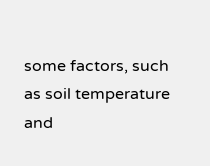some factors, such as soil temperature and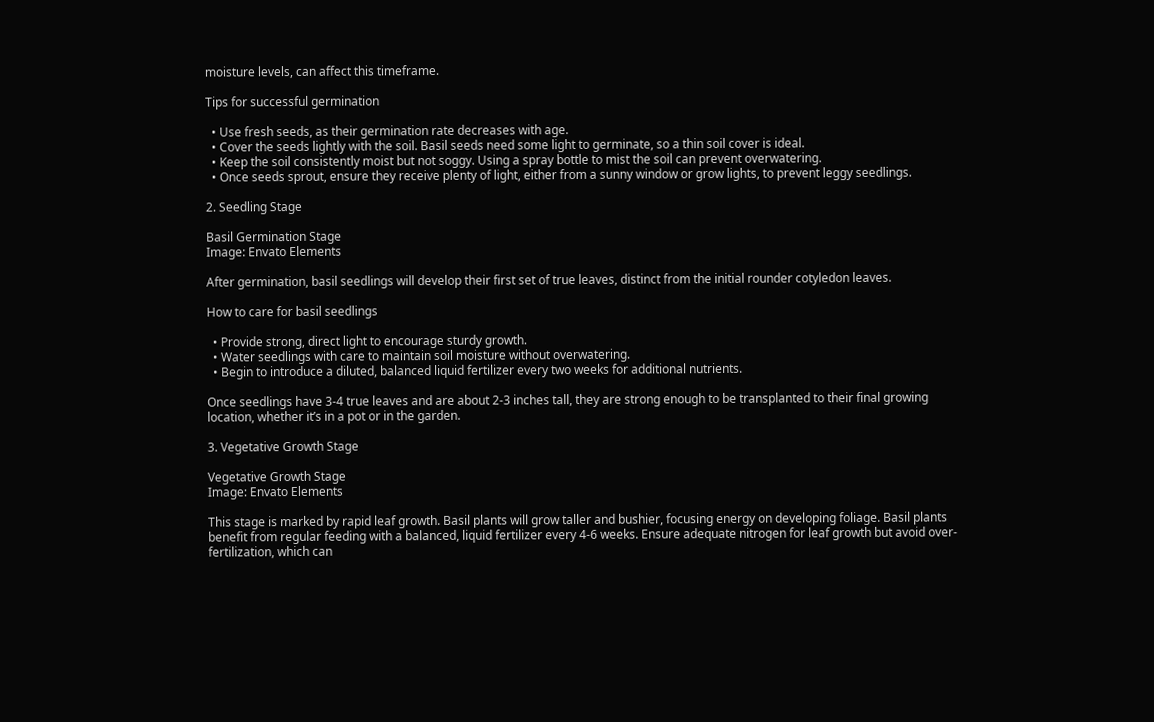moisture levels, can affect this timeframe.

Tips for successful germination

  • Use fresh seeds, as their germination rate decreases with age.
  • Cover the seeds lightly with the soil. Basil seeds need some light to germinate, so a thin soil cover is ideal.
  • Keep the soil consistently moist but not soggy. Using a spray bottle to mist the soil can prevent overwatering.
  • Once seeds sprout, ensure they receive plenty of light, either from a sunny window or grow lights, to prevent leggy seedlings.

2. Seedling Stage

Basil Germination Stage
Image: Envato Elements

After germination, basil seedlings will develop their first set of true leaves, distinct from the initial rounder cotyledon leaves.

How to care for basil seedlings

  • Provide strong, direct light to encourage sturdy growth.
  • Water seedlings with care to maintain soil moisture without overwatering.
  • Begin to introduce a diluted, balanced liquid fertilizer every two weeks for additional nutrients.

Once seedlings have 3-4 true leaves and are about 2-3 inches tall, they are strong enough to be transplanted to their final growing location, whether it’s in a pot or in the garden.

3. Vegetative Growth Stage

Vegetative Growth Stage
Image: Envato Elements

This stage is marked by rapid leaf growth. Basil plants will grow taller and bushier, focusing energy on developing foliage. Basil plants benefit from regular feeding with a balanced, liquid fertilizer every 4-6 weeks. Ensure adequate nitrogen for leaf growth but avoid over-fertilization, which can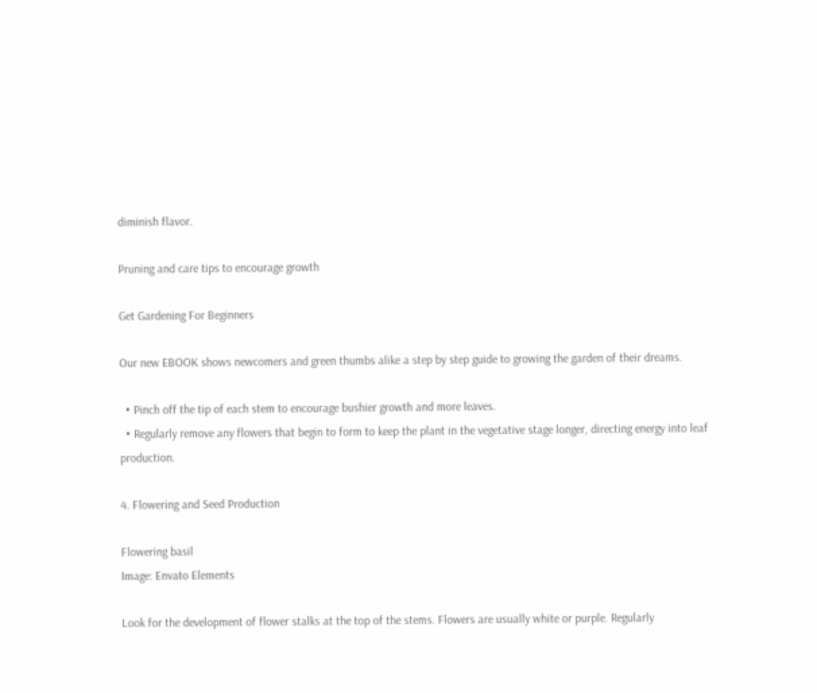diminish flavor.

Pruning and care tips to encourage growth

Get Gardening For Beginners

Our new EBOOK shows newcomers and green thumbs alike a step by step guide to growing the garden of their dreams.

  • Pinch off the tip of each stem to encourage bushier growth and more leaves.
  • Regularly remove any flowers that begin to form to keep the plant in the vegetative stage longer, directing energy into leaf production.

4. Flowering and Seed Production

Flowering basil
Image: Envato Elements

Look for the development of flower stalks at the top of the stems. Flowers are usually white or purple. Regularly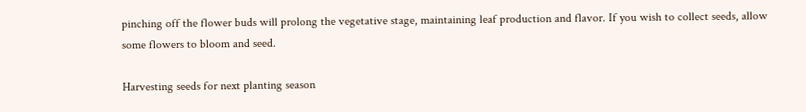pinching off the flower buds will prolong the vegetative stage, maintaining leaf production and flavor. If you wish to collect seeds, allow some flowers to bloom and seed.

Harvesting seeds for next planting season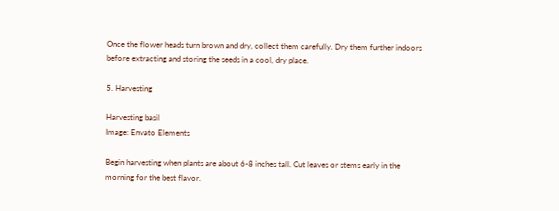Once the flower heads turn brown and dry, collect them carefully. Dry them further indoors before extracting and storing the seeds in a cool, dry place.

5. Harvesting

Harvesting basil
Image: Envato Elements

Begin harvesting when plants are about 6-8 inches tall. Cut leaves or stems early in the morning for the best flavor.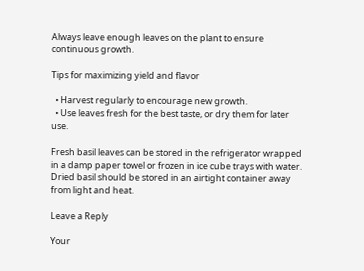Always leave enough leaves on the plant to ensure continuous growth.

Tips for maximizing yield and flavor

  • Harvest regularly to encourage new growth.
  • Use leaves fresh for the best taste, or dry them for later use.

Fresh basil leaves can be stored in the refrigerator wrapped in a damp paper towel or frozen in ice cube trays with water. Dried basil should be stored in an airtight container away from light and heat.

Leave a Reply

Your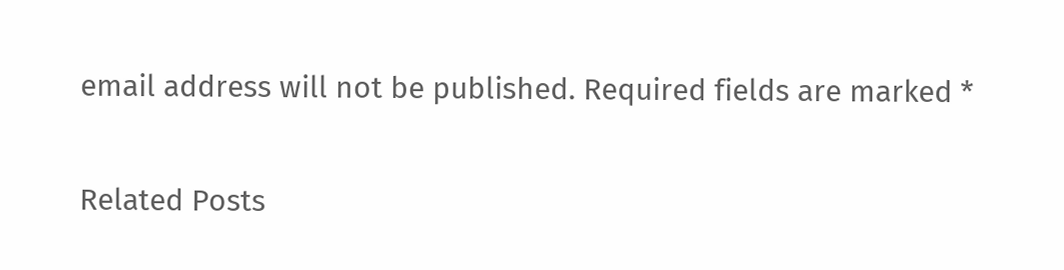email address will not be published. Required fields are marked *

Related Posts